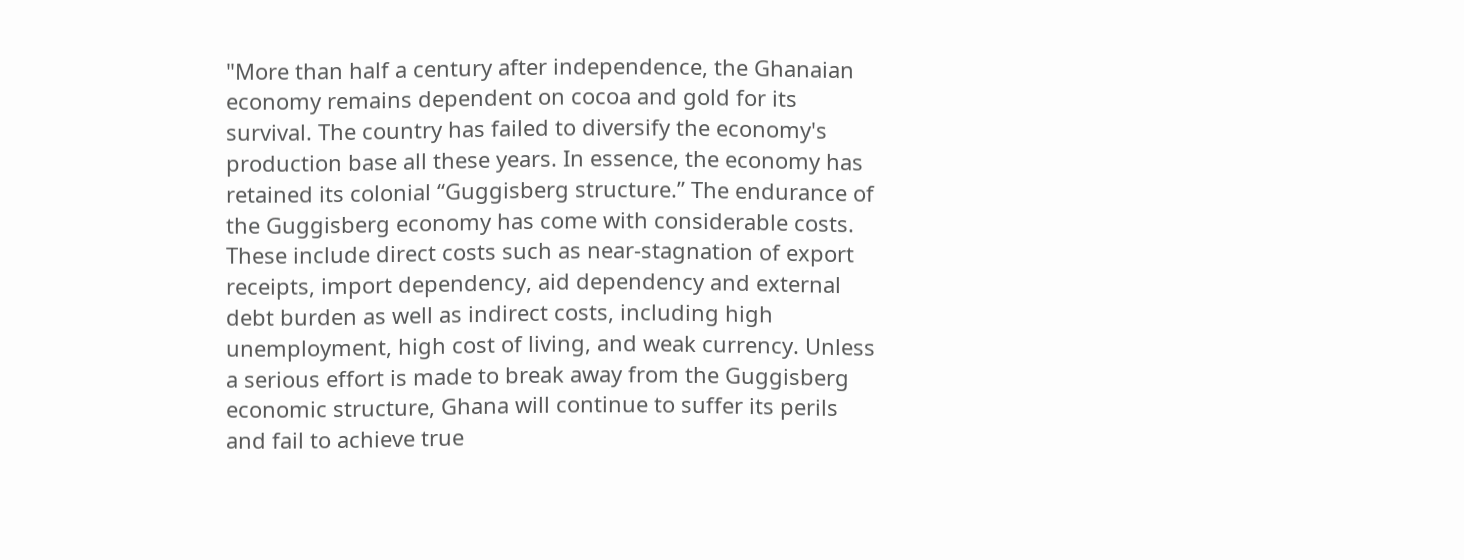"More than half a century after independence, the Ghanaian economy remains dependent on cocoa and gold for its survival. The country has failed to diversify the economy's production base all these years. In essence, the economy has retained its colonial “Guggisberg structure.” The endurance of the Guggisberg economy has come with considerable costs. These include direct costs such as near-stagnation of export receipts, import dependency, aid dependency and external debt burden as well as indirect costs, including high unemployment, high cost of living, and weak currency. Unless a serious effort is made to break away from the Guggisberg economic structure, Ghana will continue to suffer its perils and fail to achieve true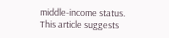middle-income status. This article suggests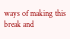ways of making this break and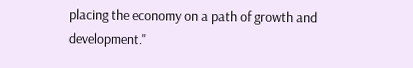placing the economy on a path of growth and development."